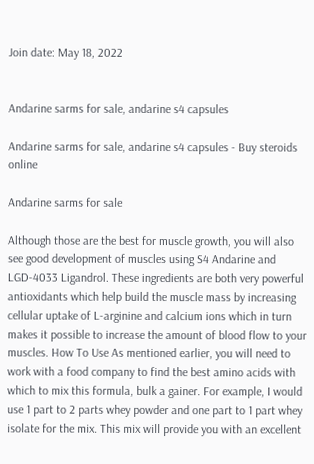Join date: May 18, 2022


Andarine sarms for sale, andarine s4 capsules

Andarine sarms for sale, andarine s4 capsules - Buy steroids online

Andarine sarms for sale

Although those are the best for muscle growth, you will also see good development of muscles using S4 Andarine and LGD-4033 Ligandrol. These ingredients are both very powerful antioxidants which help build the muscle mass by increasing cellular uptake of L-arginine and calcium ions which in turn makes it possible to increase the amount of blood flow to your muscles. How To Use As mentioned earlier, you will need to work with a food company to find the best amino acids with which to mix this formula, bulk a gainer. For example, I would use 1 part to 2 parts whey powder and one part to 1 part whey isolate for the mix. This mix will provide you with an excellent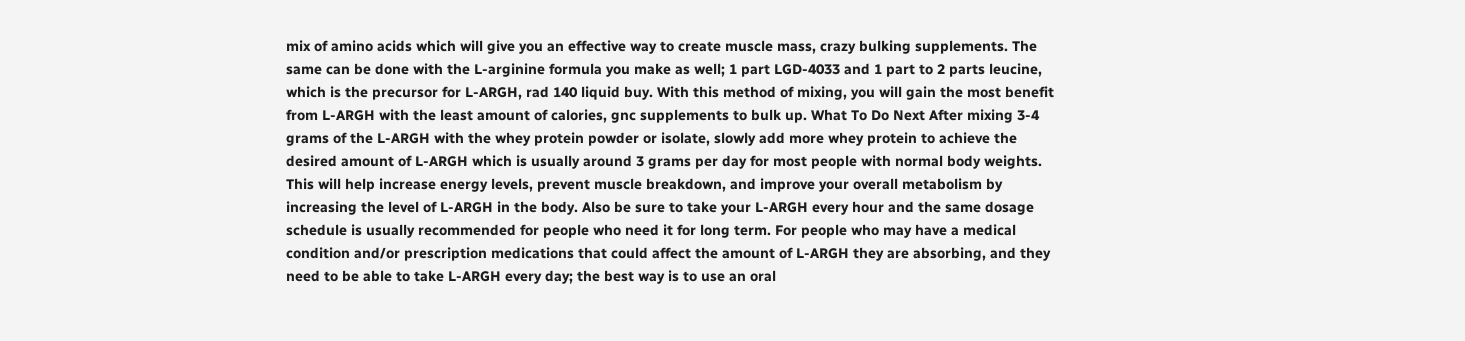mix of amino acids which will give you an effective way to create muscle mass, crazy bulking supplements. The same can be done with the L-arginine formula you make as well; 1 part LGD-4033 and 1 part to 2 parts leucine, which is the precursor for L-ARGH, rad 140 liquid buy. With this method of mixing, you will gain the most benefit from L-ARGH with the least amount of calories, gnc supplements to bulk up. What To Do Next After mixing 3-4 grams of the L-ARGH with the whey protein powder or isolate, slowly add more whey protein to achieve the desired amount of L-ARGH which is usually around 3 grams per day for most people with normal body weights. This will help increase energy levels, prevent muscle breakdown, and improve your overall metabolism by increasing the level of L-ARGH in the body. Also be sure to take your L-ARGH every hour and the same dosage schedule is usually recommended for people who need it for long term. For people who may have a medical condition and/or prescription medications that could affect the amount of L-ARGH they are absorbing, and they need to be able to take L-ARGH every day; the best way is to use an oral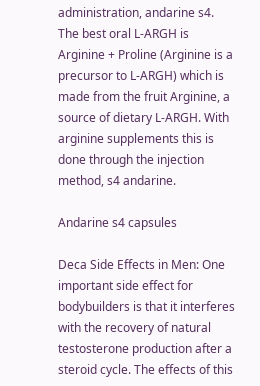administration, andarine s4. The best oral L-ARGH is Arginine + Proline (Arginine is a precursor to L-ARGH) which is made from the fruit Arginine, a source of dietary L-ARGH. With arginine supplements this is done through the injection method, s4 andarine.

Andarine s4 capsules

Deca Side Effects in Men: One important side effect for bodybuilders is that it interferes with the recovery of natural testosterone production after a steroid cycle. The effects of this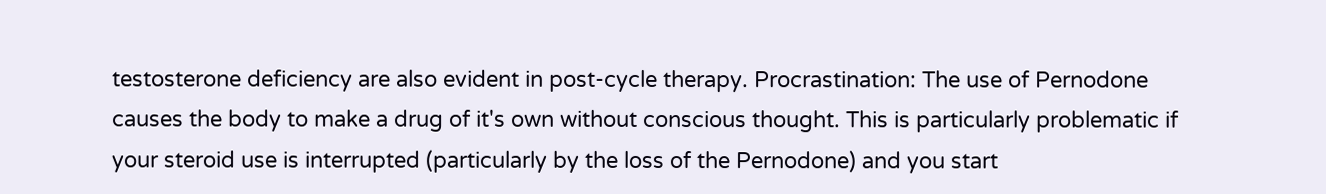testosterone deficiency are also evident in post-cycle therapy. Procrastination: The use of Pernodone causes the body to make a drug of it's own without conscious thought. This is particularly problematic if your steroid use is interrupted (particularly by the loss of the Pernodone) and you start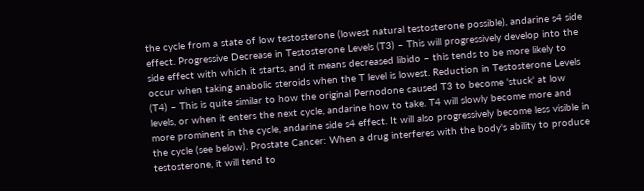the cycle from a state of low testosterone (lowest natural testosterone possible), andarine s4 side effect. Progressive Decrease in Testosterone Levels (T3) – This will progressively develop into the side effect with which it starts, and it means decreased libido – this tends to be more likely to occur when taking anabolic steroids when the T level is lowest. Reduction in Testosterone Levels (T4) – This is quite similar to how the original Pernodone caused T3 to become 'stuck' at low levels, or when it enters the next cycle, andarine how to take. T4 will slowly become more and more prominent in the cycle, andarine side s4 effect. It will also progressively become less visible in the cycle (see below). Prostate Cancer: When a drug interferes with the body's ability to produce testosterone, it will tend to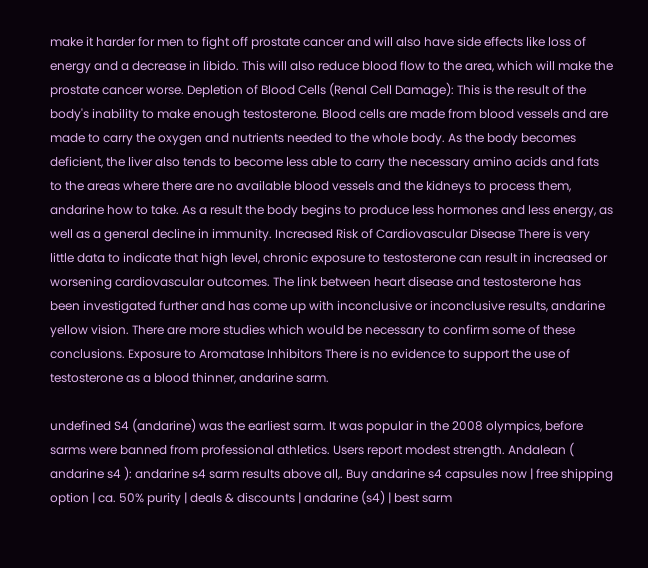make it harder for men to fight off prostate cancer and will also have side effects like loss of energy and a decrease in libido. This will also reduce blood flow to the area, which will make the prostate cancer worse. Depletion of Blood Cells (Renal Cell Damage): This is the result of the body's inability to make enough testosterone. Blood cells are made from blood vessels and are made to carry the oxygen and nutrients needed to the whole body. As the body becomes deficient, the liver also tends to become less able to carry the necessary amino acids and fats to the areas where there are no available blood vessels and the kidneys to process them, andarine how to take. As a result the body begins to produce less hormones and less energy, as well as a general decline in immunity. Increased Risk of Cardiovascular Disease There is very little data to indicate that high level, chronic exposure to testosterone can result in increased or worsening cardiovascular outcomes. The link between heart disease and testosterone has been investigated further and has come up with inconclusive or inconclusive results, andarine yellow vision. There are more studies which would be necessary to confirm some of these conclusions. Exposure to Aromatase Inhibitors There is no evidence to support the use of testosterone as a blood thinner, andarine sarm.

undefined S4 (andarine) was the earliest sarm. It was popular in the 2008 olympics, before sarms were banned from professional athletics. Users report modest strength. Andalean ( andarine s4 ): andarine s4 sarm results above all,. Buy andarine s4 capsules now | free shipping option | ca. 50% purity | deals & discounts | andarine (s4) | best sarm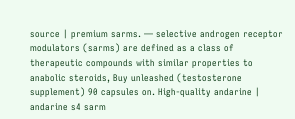source | premium sarms. — selective androgen receptor modulators (sarms) are defined as a class of therapeutic compounds with similar properties to anabolic steroids, Buy unleashed (testosterone supplement) 90 capsules on. High-quality andarine | andarine s4 sarm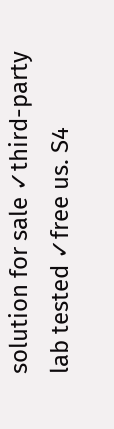solution for sale ✓third-party lab tested ✓free us. S4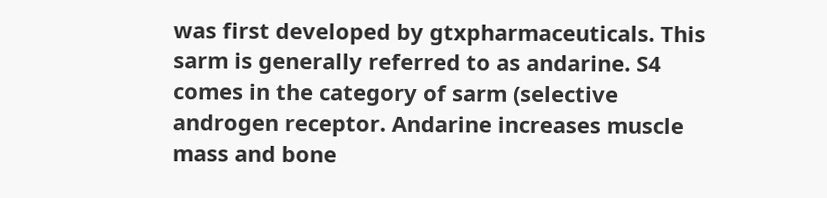was first developed by gtxpharmaceuticals. This sarm is generally referred to as andarine. S4 comes in the category of sarm (selective androgen receptor. Andarine increases muscle mass and bone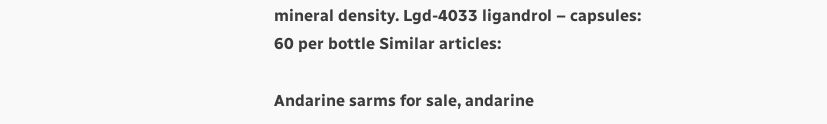mineral density. Lgd-4033 ligandrol – capsules: 60 per bottle Similar articles:

Andarine sarms for sale, andarine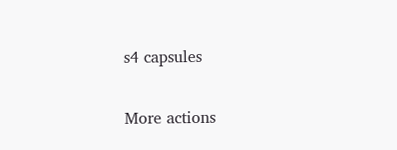s4 capsules

More actions